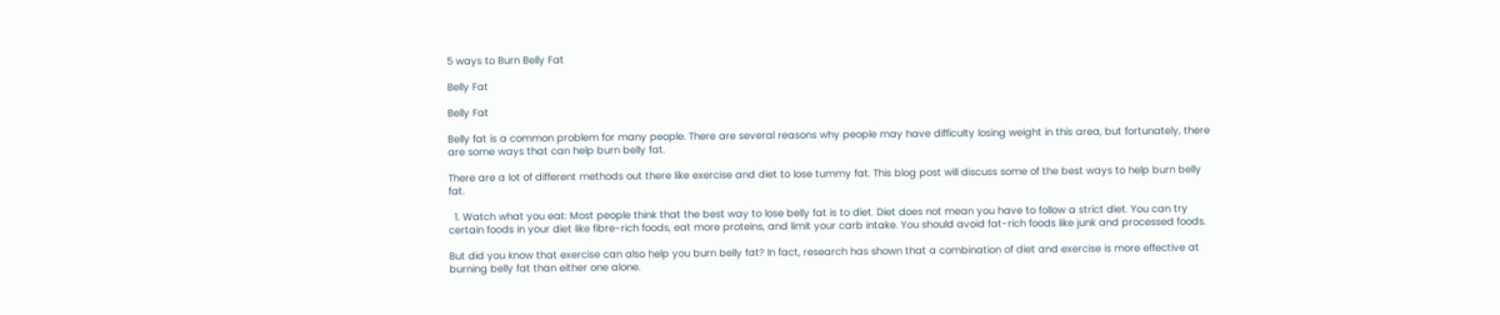5 ways to Burn Belly Fat

Belly Fat

Belly Fat

Belly fat is a common problem for many people. There are several reasons why people may have difficulty losing weight in this area, but fortunately, there are some ways that can help burn belly fat.

There are a lot of different methods out there like exercise and diet to lose tummy fat. This blog post will discuss some of the best ways to help burn belly fat.

  1. Watch what you eat: Most people think that the best way to lose belly fat is to diet. Diet does not mean you have to follow a strict diet. You can try certain foods in your diet like fibre-rich foods, eat more proteins, and limit your carb intake. You should avoid fat-rich foods like junk and processed foods.

But did you know that exercise can also help you burn belly fat? In fact, research has shown that a combination of diet and exercise is more effective at burning belly fat than either one alone.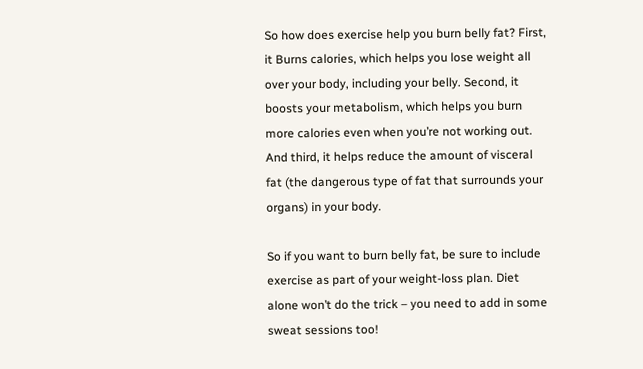So how does exercise help you burn belly fat? First, it Burns calories, which helps you lose weight all over your body, including your belly. Second, it boosts your metabolism, which helps you burn more calories even when you’re not working out. And third, it helps reduce the amount of visceral fat (the dangerous type of fat that surrounds your organs) in your body.

So if you want to burn belly fat, be sure to include exercise as part of your weight-loss plan. Diet alone won’t do the trick – you need to add in some sweat sessions too!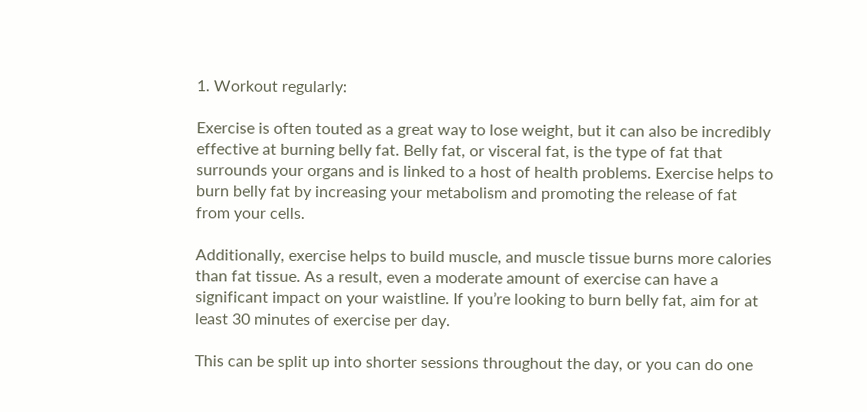1. Workout regularly:

Exercise is often touted as a great way to lose weight, but it can also be incredibly effective at burning belly fat. Belly fat, or visceral fat, is the type of fat that surrounds your organs and is linked to a host of health problems. Exercise helps to burn belly fat by increasing your metabolism and promoting the release of fat from your cells.

Additionally, exercise helps to build muscle, and muscle tissue burns more calories than fat tissue. As a result, even a moderate amount of exercise can have a significant impact on your waistline. If you’re looking to burn belly fat, aim for at least 30 minutes of exercise per day.

This can be split up into shorter sessions throughout the day, or you can do one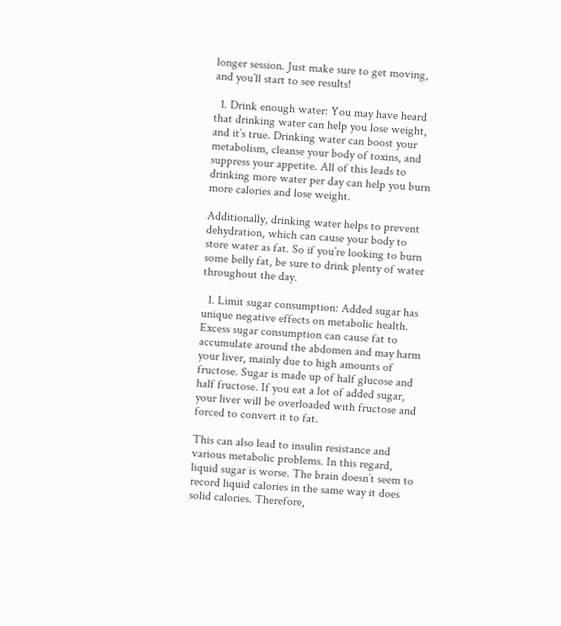longer session. Just make sure to get moving, and you’ll start to see results!

  1. Drink enough water: You may have heard that drinking water can help you lose weight, and it’s true. Drinking water can boost your metabolism, cleanse your body of toxins, and suppress your appetite. All of this leads to drinking more water per day can help you burn more calories and lose weight.

Additionally, drinking water helps to prevent dehydration, which can cause your body to store water as fat. So if you’re looking to burn some belly fat, be sure to drink plenty of water throughout the day.

  1. Limit sugar consumption: Added sugar has unique negative effects on metabolic health. Excess sugar consumption can cause fat to accumulate around the abdomen and may harm your liver, mainly due to high amounts of fructose. Sugar is made up of half glucose and half fructose. If you eat a lot of added sugar, your liver will be overloaded with fructose and forced to convert it to fat.

This can also lead to insulin resistance and various metabolic problems. In this regard, liquid sugar is worse. The brain doesn’t seem to record liquid calories in the same way it does solid calories. Therefore,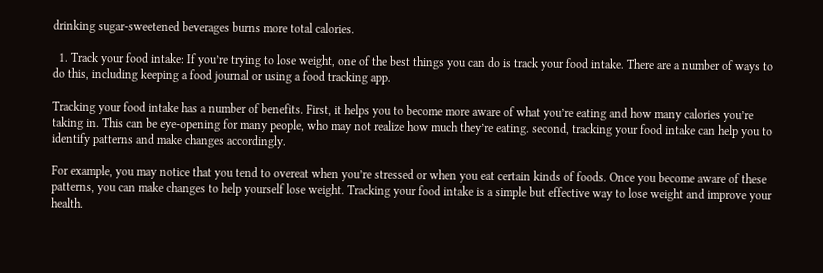drinking sugar-sweetened beverages burns more total calories.

  1. Track your food intake: If you’re trying to lose weight, one of the best things you can do is track your food intake. There are a number of ways to do this, including keeping a food journal or using a food tracking app.

Tracking your food intake has a number of benefits. First, it helps you to become more aware of what you’re eating and how many calories you’re taking in. This can be eye-opening for many people, who may not realize how much they’re eating. second, tracking your food intake can help you to identify patterns and make changes accordingly.

For example, you may notice that you tend to overeat when you’re stressed or when you eat certain kinds of foods. Once you become aware of these patterns, you can make changes to help yourself lose weight. Tracking your food intake is a simple but effective way to lose weight and improve your health.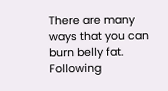There are many ways that you can burn belly fat.  Following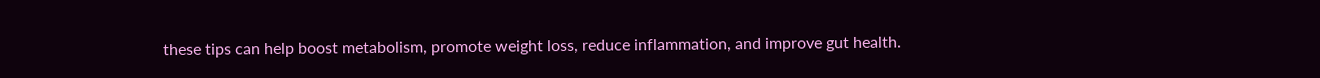these tips can help boost metabolism, promote weight loss, reduce inflammation, and improve gut health.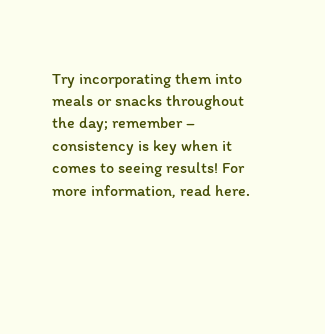Try incorporating them into meals or snacks throughout the day; remember – consistency is key when it comes to seeing results! For more information, read here.